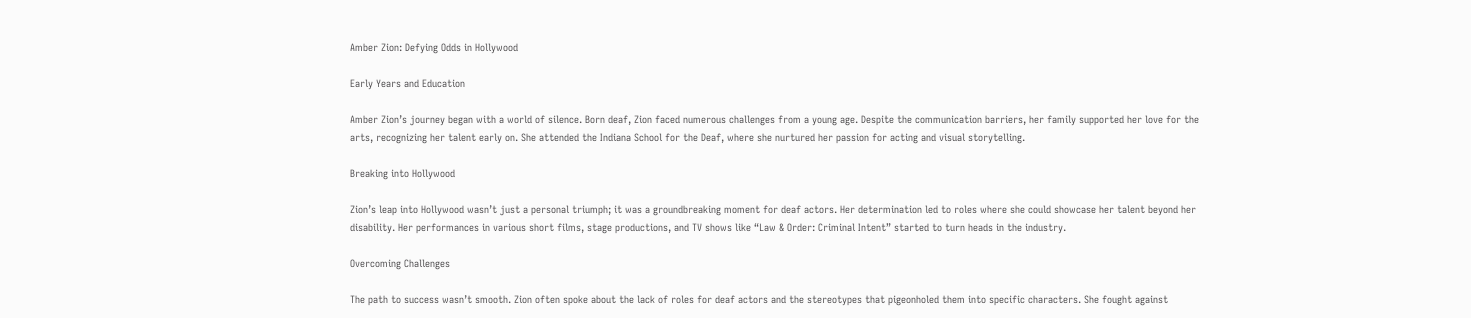Amber Zion: Defying Odds in Hollywood

Early Years and Education

Amber Zion’s journey began with a world of silence. Born deaf, Zion faced numerous challenges from a young age. Despite the communication barriers, her family supported her love for the arts, recognizing her talent early on. She attended the Indiana School for the Deaf, where she nurtured her passion for acting and visual storytelling.

Breaking into Hollywood

Zion’s leap into Hollywood wasn’t just a personal triumph; it was a groundbreaking moment for deaf actors. Her determination led to roles where she could showcase her talent beyond her disability. Her performances in various short films, stage productions, and TV shows like “Law & Order: Criminal Intent” started to turn heads in the industry.

Overcoming Challenges

The path to success wasn’t smooth. Zion often spoke about the lack of roles for deaf actors and the stereotypes that pigeonholed them into specific characters. She fought against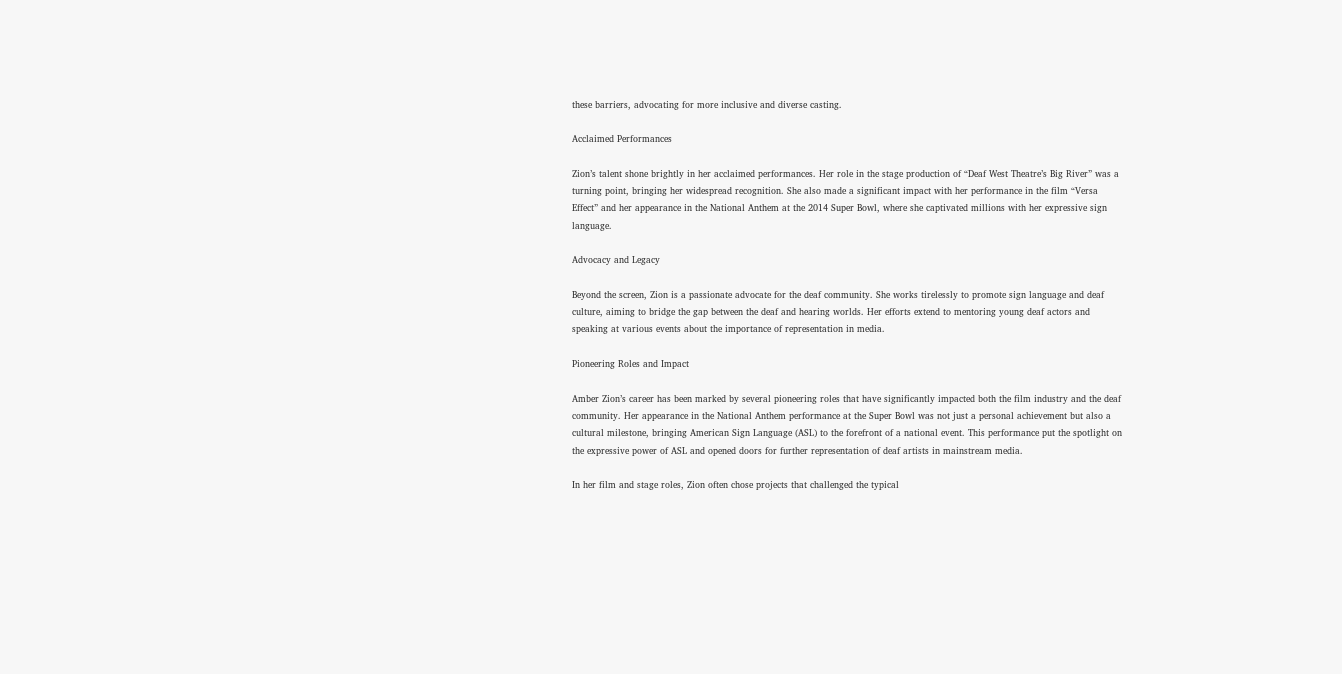these barriers, advocating for more inclusive and diverse casting.

Acclaimed Performances

Zion’s talent shone brightly in her acclaimed performances. Her role in the stage production of “Deaf West Theatre’s Big River” was a turning point, bringing her widespread recognition. She also made a significant impact with her performance in the film “Versa Effect” and her appearance in the National Anthem at the 2014 Super Bowl, where she captivated millions with her expressive sign language.

Advocacy and Legacy

Beyond the screen, Zion is a passionate advocate for the deaf community. She works tirelessly to promote sign language and deaf culture, aiming to bridge the gap between the deaf and hearing worlds. Her efforts extend to mentoring young deaf actors and speaking at various events about the importance of representation in media.

Pioneering Roles and Impact

Amber Zion’s career has been marked by several pioneering roles that have significantly impacted both the film industry and the deaf community. Her appearance in the National Anthem performance at the Super Bowl was not just a personal achievement but also a cultural milestone, bringing American Sign Language (ASL) to the forefront of a national event. This performance put the spotlight on the expressive power of ASL and opened doors for further representation of deaf artists in mainstream media.

In her film and stage roles, Zion often chose projects that challenged the typical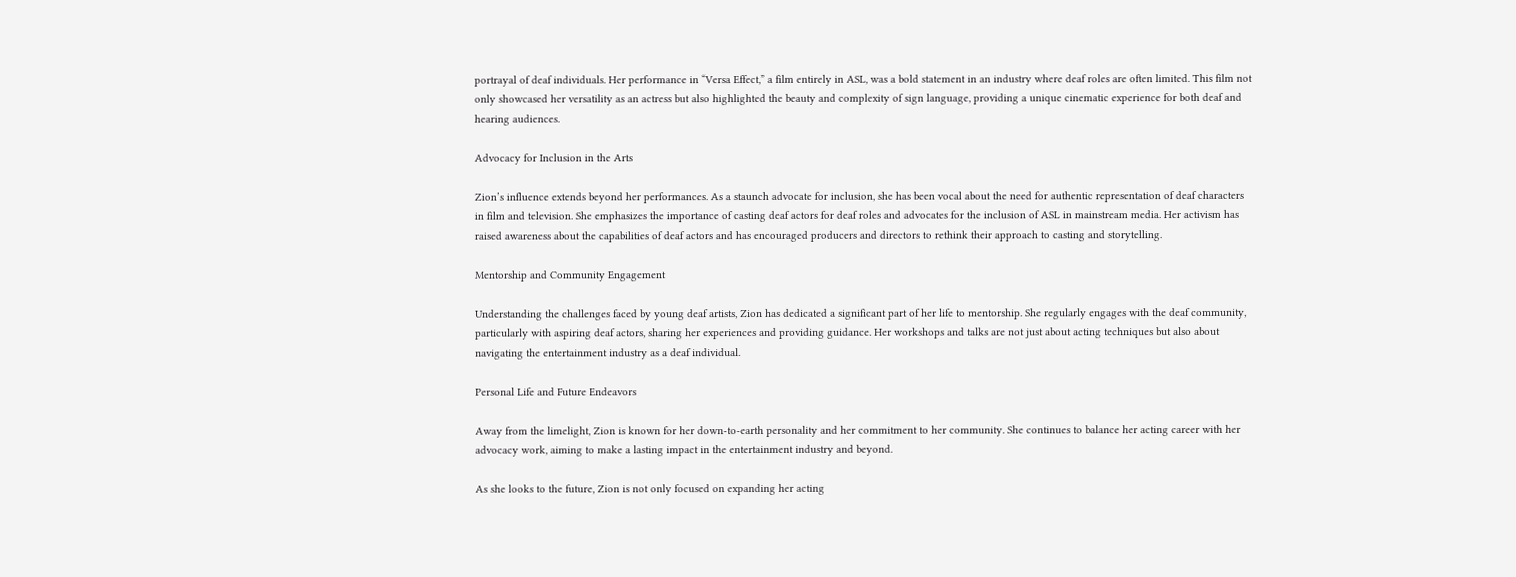portrayal of deaf individuals. Her performance in “Versa Effect,” a film entirely in ASL, was a bold statement in an industry where deaf roles are often limited. This film not only showcased her versatility as an actress but also highlighted the beauty and complexity of sign language, providing a unique cinematic experience for both deaf and hearing audiences.

Advocacy for Inclusion in the Arts

Zion’s influence extends beyond her performances. As a staunch advocate for inclusion, she has been vocal about the need for authentic representation of deaf characters in film and television. She emphasizes the importance of casting deaf actors for deaf roles and advocates for the inclusion of ASL in mainstream media. Her activism has raised awareness about the capabilities of deaf actors and has encouraged producers and directors to rethink their approach to casting and storytelling.

Mentorship and Community Engagement

Understanding the challenges faced by young deaf artists, Zion has dedicated a significant part of her life to mentorship. She regularly engages with the deaf community, particularly with aspiring deaf actors, sharing her experiences and providing guidance. Her workshops and talks are not just about acting techniques but also about navigating the entertainment industry as a deaf individual.

Personal Life and Future Endeavors

Away from the limelight, Zion is known for her down-to-earth personality and her commitment to her community. She continues to balance her acting career with her advocacy work, aiming to make a lasting impact in the entertainment industry and beyond.

As she looks to the future, Zion is not only focused on expanding her acting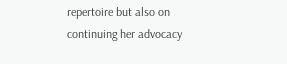repertoire but also on continuing her advocacy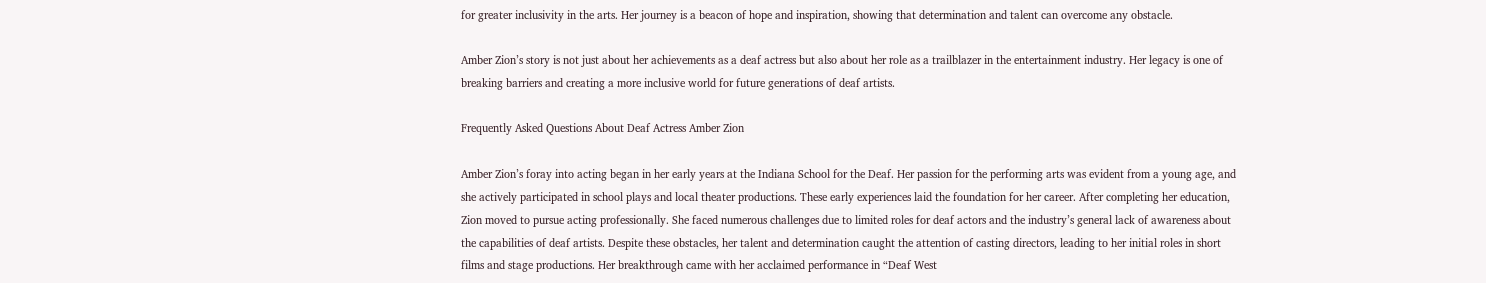for greater inclusivity in the arts. Her journey is a beacon of hope and inspiration, showing that determination and talent can overcome any obstacle.

Amber Zion’s story is not just about her achievements as a deaf actress but also about her role as a trailblazer in the entertainment industry. Her legacy is one of breaking barriers and creating a more inclusive world for future generations of deaf artists.

Frequently Asked Questions About Deaf Actress Amber Zion

Amber Zion’s foray into acting began in her early years at the Indiana School for the Deaf. Her passion for the performing arts was evident from a young age, and she actively participated in school plays and local theater productions. These early experiences laid the foundation for her career. After completing her education, Zion moved to pursue acting professionally. She faced numerous challenges due to limited roles for deaf actors and the industry’s general lack of awareness about the capabilities of deaf artists. Despite these obstacles, her talent and determination caught the attention of casting directors, leading to her initial roles in short films and stage productions. Her breakthrough came with her acclaimed performance in “Deaf West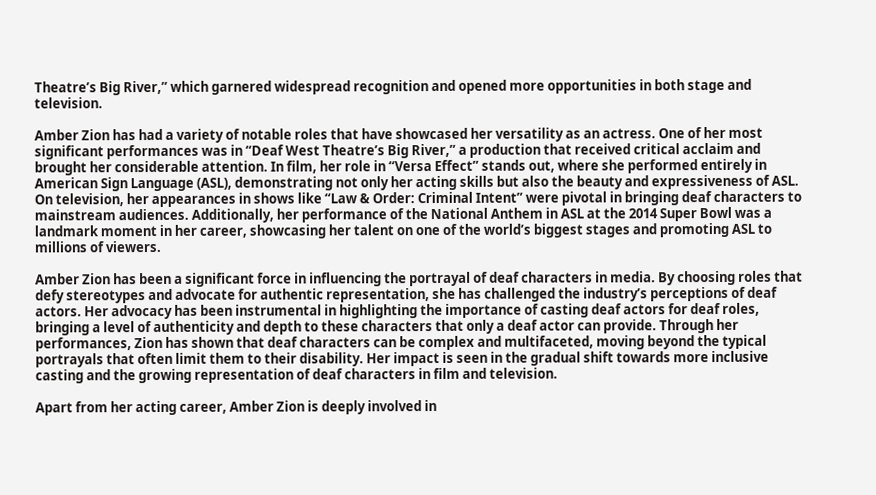Theatre’s Big River,” which garnered widespread recognition and opened more opportunities in both stage and television.

Amber Zion has had a variety of notable roles that have showcased her versatility as an actress. One of her most significant performances was in “Deaf West Theatre’s Big River,” a production that received critical acclaim and brought her considerable attention. In film, her role in “Versa Effect” stands out, where she performed entirely in American Sign Language (ASL), demonstrating not only her acting skills but also the beauty and expressiveness of ASL. On television, her appearances in shows like “Law & Order: Criminal Intent” were pivotal in bringing deaf characters to mainstream audiences. Additionally, her performance of the National Anthem in ASL at the 2014 Super Bowl was a landmark moment in her career, showcasing her talent on one of the world’s biggest stages and promoting ASL to millions of viewers.

Amber Zion has been a significant force in influencing the portrayal of deaf characters in media. By choosing roles that defy stereotypes and advocate for authentic representation, she has challenged the industry’s perceptions of deaf actors. Her advocacy has been instrumental in highlighting the importance of casting deaf actors for deaf roles, bringing a level of authenticity and depth to these characters that only a deaf actor can provide. Through her performances, Zion has shown that deaf characters can be complex and multifaceted, moving beyond the typical portrayals that often limit them to their disability. Her impact is seen in the gradual shift towards more inclusive casting and the growing representation of deaf characters in film and television.

Apart from her acting career, Amber Zion is deeply involved in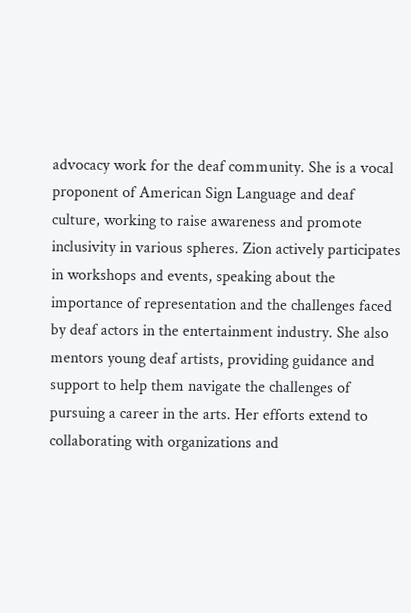advocacy work for the deaf community. She is a vocal proponent of American Sign Language and deaf culture, working to raise awareness and promote inclusivity in various spheres. Zion actively participates in workshops and events, speaking about the importance of representation and the challenges faced by deaf actors in the entertainment industry. She also mentors young deaf artists, providing guidance and support to help them navigate the challenges of pursuing a career in the arts. Her efforts extend to collaborating with organizations and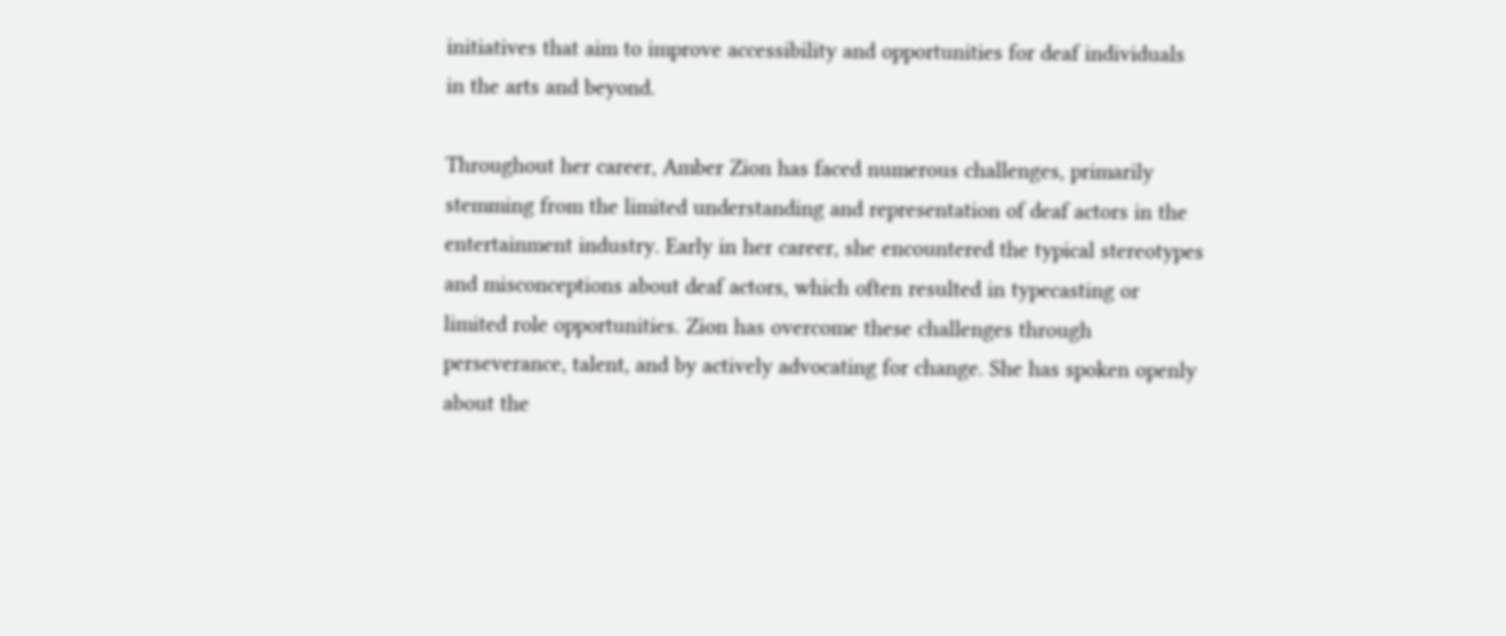initiatives that aim to improve accessibility and opportunities for deaf individuals in the arts and beyond.

Throughout her career, Amber Zion has faced numerous challenges, primarily stemming from the limited understanding and representation of deaf actors in the entertainment industry. Early in her career, she encountered the typical stereotypes and misconceptions about deaf actors, which often resulted in typecasting or limited role opportunities. Zion has overcome these challenges through perseverance, talent, and by actively advocating for change. She has spoken openly about the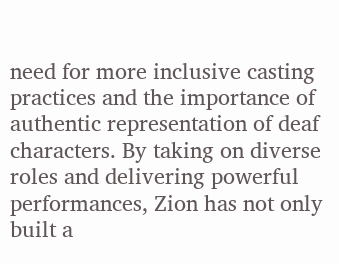need for more inclusive casting practices and the importance of authentic representation of deaf characters. By taking on diverse roles and delivering powerful performances, Zion has not only built a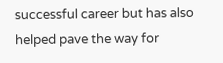successful career but has also helped pave the way for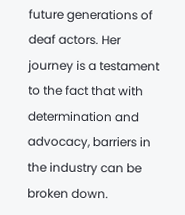future generations of deaf actors. Her journey is a testament to the fact that with determination and advocacy, barriers in the industry can be broken down.